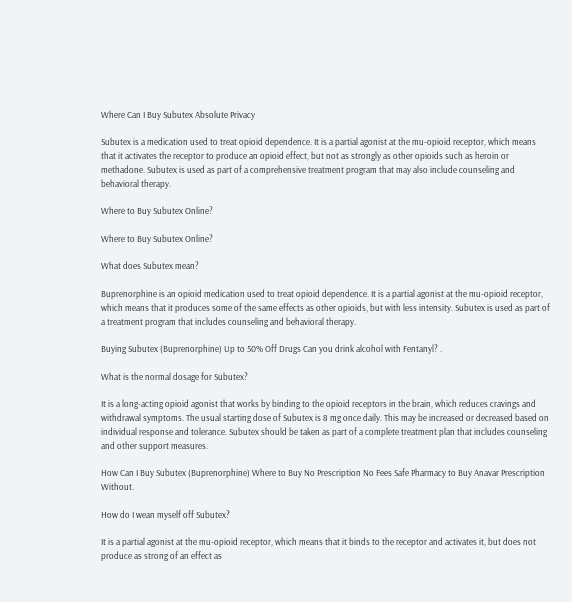Where Can I Buy Subutex Absolute Privacy

Subutex is a medication used to treat opioid dependence. It is a partial agonist at the mu-opioid receptor, which means that it activates the receptor to produce an opioid effect, but not as strongly as other opioids such as heroin or methadone. Subutex is used as part of a comprehensive treatment program that may also include counseling and behavioral therapy.

Where to Buy Subutex Online?

Where to Buy Subutex Online?

What does Subutex mean?

Buprenorphine is an opioid medication used to treat opioid dependence. It is a partial agonist at the mu-opioid receptor, which means that it produces some of the same effects as other opioids, but with less intensity. Subutex is used as part of a treatment program that includes counseling and behavioral therapy.

Buying Subutex (Buprenorphine) Up to 50% Off Drugs Can you drink alcohol with Fentanyl? .

What is the normal dosage for Subutex?

It is a long-acting opioid agonist that works by binding to the opioid receptors in the brain, which reduces cravings and withdrawal symptoms. The usual starting dose of Subutex is 8 mg once daily. This may be increased or decreased based on individual response and tolerance. Subutex should be taken as part of a complete treatment plan that includes counseling and other support measures.

How Can I Buy Subutex (Buprenorphine) Where to Buy No Prescription No Fees Safe Pharmacy to Buy Anavar Prescription Without.

How do I wean myself off Subutex?

It is a partial agonist at the mu-opioid receptor, which means that it binds to the receptor and activates it, but does not produce as strong of an effect as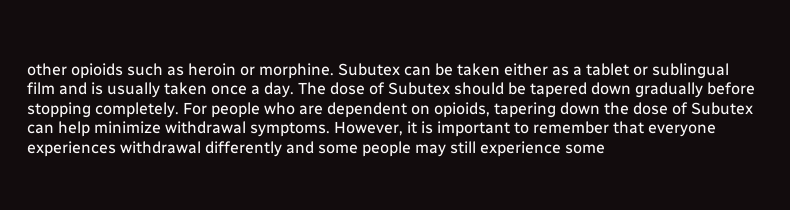other opioids such as heroin or morphine. Subutex can be taken either as a tablet or sublingual film and is usually taken once a day. The dose of Subutex should be tapered down gradually before stopping completely. For people who are dependent on opioids, tapering down the dose of Subutex can help minimize withdrawal symptoms. However, it is important to remember that everyone experiences withdrawal differently and some people may still experience some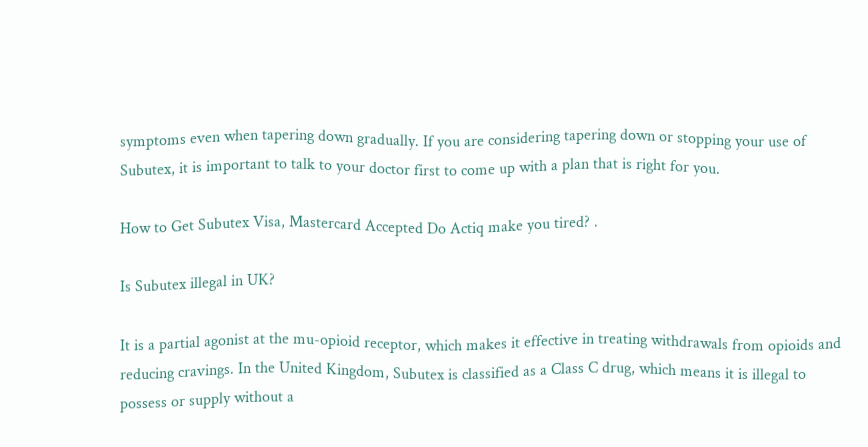symptoms even when tapering down gradually. If you are considering tapering down or stopping your use of Subutex, it is important to talk to your doctor first to come up with a plan that is right for you.

How to Get Subutex Visa, Mastercard Accepted Do Actiq make you tired? .

Is Subutex illegal in UK?

It is a partial agonist at the mu-opioid receptor, which makes it effective in treating withdrawals from opioids and reducing cravings. In the United Kingdom, Subutex is classified as a Class C drug, which means it is illegal to possess or supply without a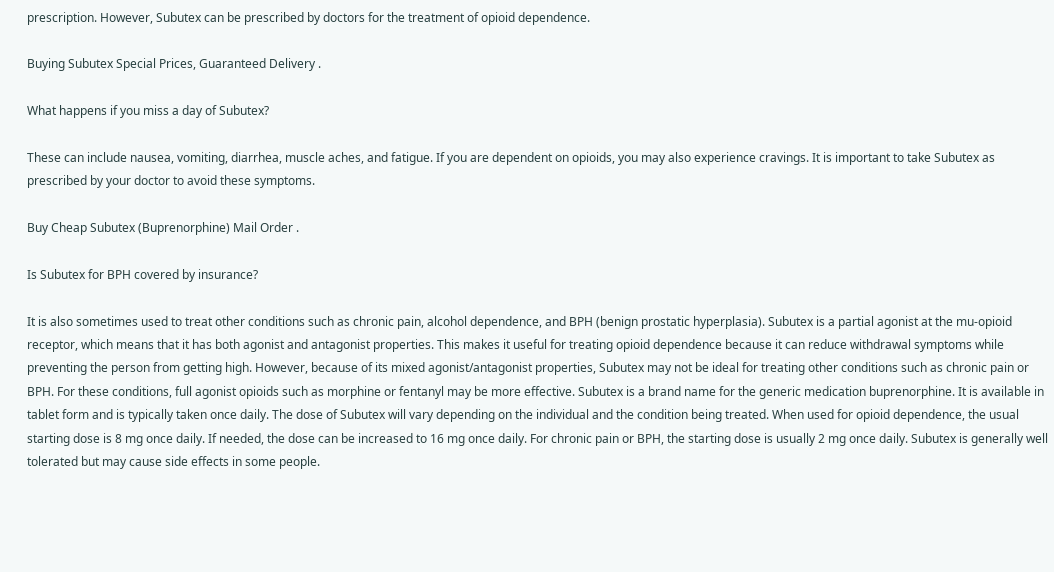prescription. However, Subutex can be prescribed by doctors for the treatment of opioid dependence.

Buying Subutex Special Prices, Guaranteed Delivery .

What happens if you miss a day of Subutex?

These can include nausea, vomiting, diarrhea, muscle aches, and fatigue. If you are dependent on opioids, you may also experience cravings. It is important to take Subutex as prescribed by your doctor to avoid these symptoms.

Buy Cheap Subutex (Buprenorphine) Mail Order .

Is Subutex for BPH covered by insurance?

It is also sometimes used to treat other conditions such as chronic pain, alcohol dependence, and BPH (benign prostatic hyperplasia). Subutex is a partial agonist at the mu-opioid receptor, which means that it has both agonist and antagonist properties. This makes it useful for treating opioid dependence because it can reduce withdrawal symptoms while preventing the person from getting high. However, because of its mixed agonist/antagonist properties, Subutex may not be ideal for treating other conditions such as chronic pain or BPH. For these conditions, full agonist opioids such as morphine or fentanyl may be more effective. Subutex is a brand name for the generic medication buprenorphine. It is available in tablet form and is typically taken once daily. The dose of Subutex will vary depending on the individual and the condition being treated. When used for opioid dependence, the usual starting dose is 8 mg once daily. If needed, the dose can be increased to 16 mg once daily. For chronic pain or BPH, the starting dose is usually 2 mg once daily. Subutex is generally well tolerated but may cause side effects in some people.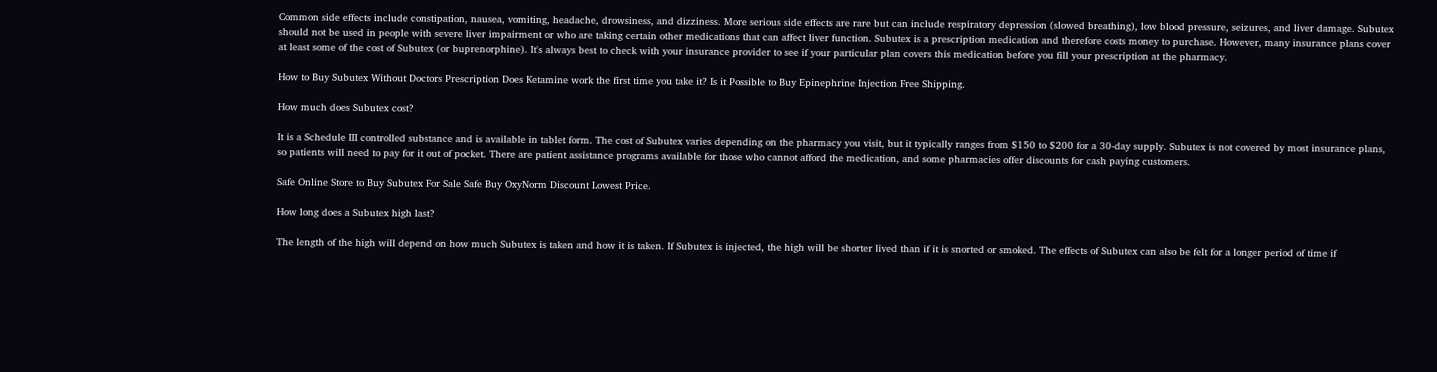Common side effects include constipation, nausea, vomiting, headache, drowsiness, and dizziness. More serious side effects are rare but can include respiratory depression (slowed breathing), low blood pressure, seizures, and liver damage. Subutex should not be used in people with severe liver impairment or who are taking certain other medications that can affect liver function. Subutex is a prescription medication and therefore costs money to purchase. However, many insurance plans cover at least some of the cost of Subutex (or buprenorphine). It's always best to check with your insurance provider to see if your particular plan covers this medication before you fill your prescription at the pharmacy.

How to Buy Subutex Without Doctors Prescription Does Ketamine work the first time you take it? Is it Possible to Buy Epinephrine Injection Free Shipping.

How much does Subutex cost?

It is a Schedule III controlled substance and is available in tablet form. The cost of Subutex varies depending on the pharmacy you visit, but it typically ranges from $150 to $200 for a 30-day supply. Subutex is not covered by most insurance plans, so patients will need to pay for it out of pocket. There are patient assistance programs available for those who cannot afford the medication, and some pharmacies offer discounts for cash paying customers.

Safe Online Store to Buy Subutex For Sale Safe Buy OxyNorm Discount Lowest Price.

How long does a Subutex high last?

The length of the high will depend on how much Subutex is taken and how it is taken. If Subutex is injected, the high will be shorter lived than if it is snorted or smoked. The effects of Subutex can also be felt for a longer period of time if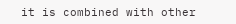it is combined with other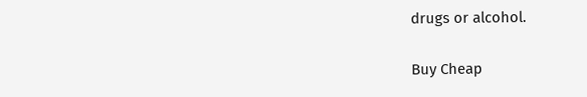drugs or alcohol.

Buy Cheap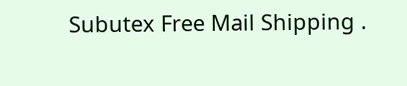Subutex Free Mail Shipping .